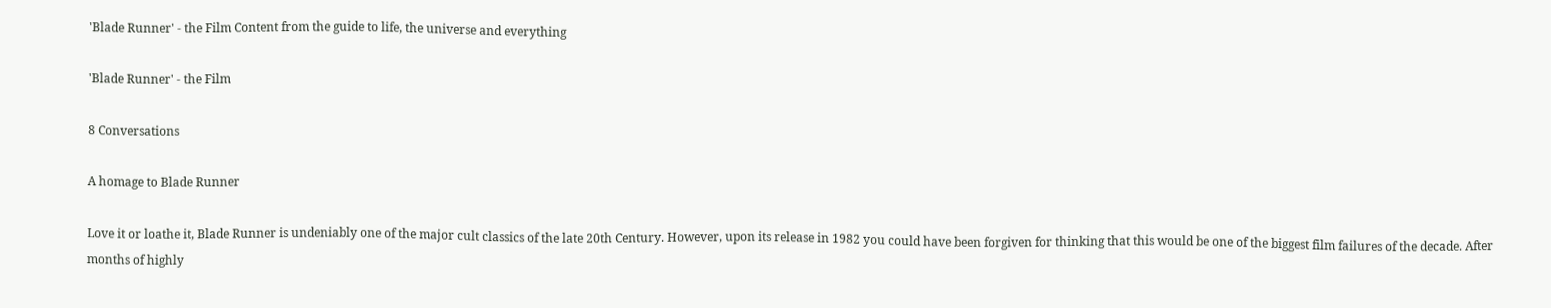'Blade Runner' - the Film Content from the guide to life, the universe and everything

'Blade Runner' - the Film

8 Conversations

A homage to Blade Runner

Love it or loathe it, Blade Runner is undeniably one of the major cult classics of the late 20th Century. However, upon its release in 1982 you could have been forgiven for thinking that this would be one of the biggest film failures of the decade. After months of highly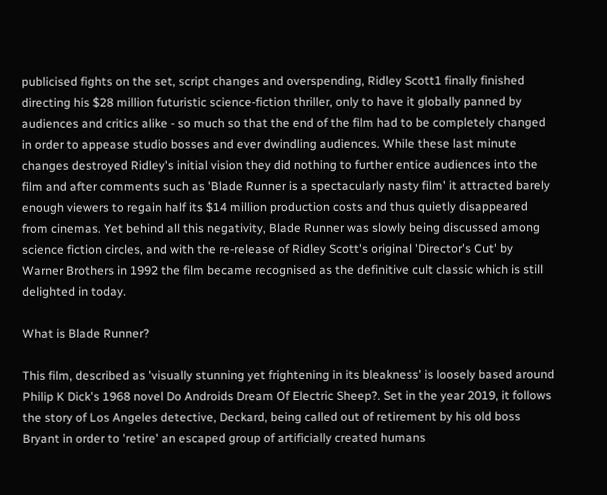publicised fights on the set, script changes and overspending, Ridley Scott1 finally finished directing his $28 million futuristic science-fiction thriller, only to have it globally panned by audiences and critics alike - so much so that the end of the film had to be completely changed in order to appease studio bosses and ever dwindling audiences. While these last minute changes destroyed Ridley's initial vision they did nothing to further entice audiences into the film and after comments such as 'Blade Runner is a spectacularly nasty film' it attracted barely enough viewers to regain half its $14 million production costs and thus quietly disappeared from cinemas. Yet behind all this negativity, Blade Runner was slowly being discussed among science fiction circles, and with the re-release of Ridley Scott's original 'Director's Cut' by Warner Brothers in 1992 the film became recognised as the definitive cult classic which is still delighted in today.

What is Blade Runner?

This film, described as 'visually stunning yet frightening in its bleakness' is loosely based around Philip K Dick's 1968 novel Do Androids Dream Of Electric Sheep?. Set in the year 2019, it follows the story of Los Angeles detective, Deckard, being called out of retirement by his old boss Bryant in order to 'retire' an escaped group of artificially created humans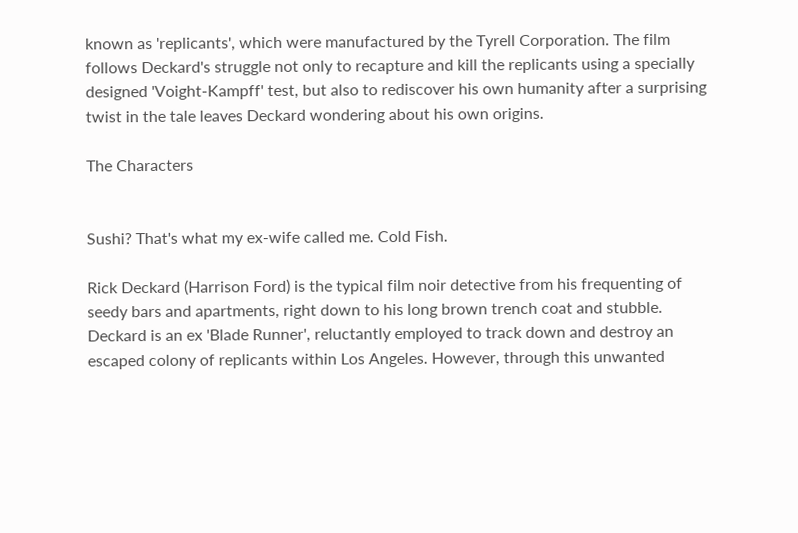known as 'replicants', which were manufactured by the Tyrell Corporation. The film follows Deckard's struggle not only to recapture and kill the replicants using a specially designed 'Voight-Kampff' test, but also to rediscover his own humanity after a surprising twist in the tale leaves Deckard wondering about his own origins.

The Characters


Sushi? That's what my ex-wife called me. Cold Fish.

Rick Deckard (Harrison Ford) is the typical film noir detective from his frequenting of seedy bars and apartments, right down to his long brown trench coat and stubble. Deckard is an ex 'Blade Runner', reluctantly employed to track down and destroy an escaped colony of replicants within Los Angeles. However, through this unwanted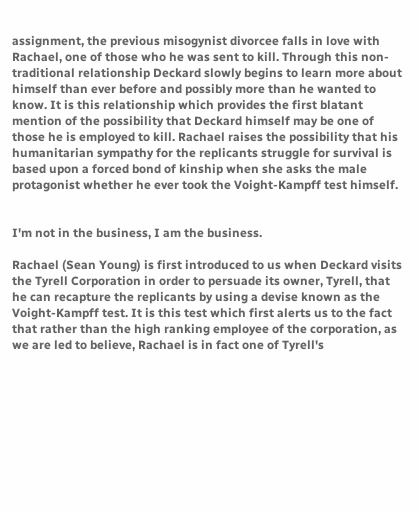assignment, the previous misogynist divorcee falls in love with Rachael, one of those who he was sent to kill. Through this non-traditional relationship Deckard slowly begins to learn more about himself than ever before and possibly more than he wanted to know. It is this relationship which provides the first blatant mention of the possibility that Deckard himself may be one of those he is employed to kill. Rachael raises the possibility that his humanitarian sympathy for the replicants struggle for survival is based upon a forced bond of kinship when she asks the male protagonist whether he ever took the Voight-Kampff test himself.


I'm not in the business, I am the business.

Rachael (Sean Young) is first introduced to us when Deckard visits the Tyrell Corporation in order to persuade its owner, Tyrell, that he can recapture the replicants by using a devise known as the Voight-Kampff test. It is this test which first alerts us to the fact that rather than the high ranking employee of the corporation, as we are led to believe, Rachael is in fact one of Tyrell's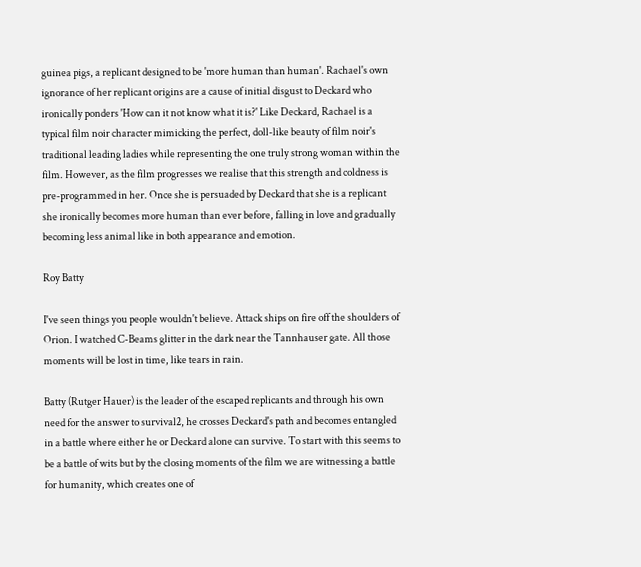guinea pigs, a replicant designed to be 'more human than human'. Rachael's own ignorance of her replicant origins are a cause of initial disgust to Deckard who ironically ponders 'How can it not know what it is?' Like Deckard, Rachael is a typical film noir character mimicking the perfect, doll-like beauty of film noir's traditional leading ladies while representing the one truly strong woman within the film. However, as the film progresses we realise that this strength and coldness is pre-programmed in her. Once she is persuaded by Deckard that she is a replicant she ironically becomes more human than ever before, falling in love and gradually becoming less animal like in both appearance and emotion.

Roy Batty

I've seen things you people wouldn't believe. Attack ships on fire off the shoulders of Orion. I watched C-Beams glitter in the dark near the Tannhauser gate. All those moments will be lost in time, like tears in rain.

Batty (Rutger Hauer) is the leader of the escaped replicants and through his own need for the answer to survival2, he crosses Deckard's path and becomes entangled in a battle where either he or Deckard alone can survive. To start with this seems to be a battle of wits but by the closing moments of the film we are witnessing a battle for humanity, which creates one of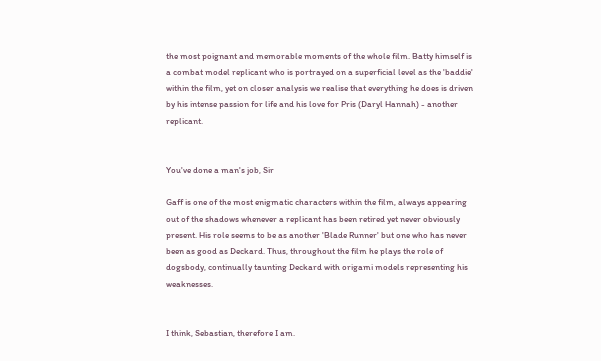the most poignant and memorable moments of the whole film. Batty himself is a combat model replicant who is portrayed on a superficial level as the 'baddie' within the film, yet on closer analysis we realise that everything he does is driven by his intense passion for life and his love for Pris (Daryl Hannah) - another replicant.


You've done a man's job, Sir

Gaff is one of the most enigmatic characters within the film, always appearing out of the shadows whenever a replicant has been retired yet never obviously present. His role seems to be as another 'Blade Runner' but one who has never been as good as Deckard. Thus, throughout the film he plays the role of dogsbody, continually taunting Deckard with origami models representing his weaknesses.


I think, Sebastian, therefore I am.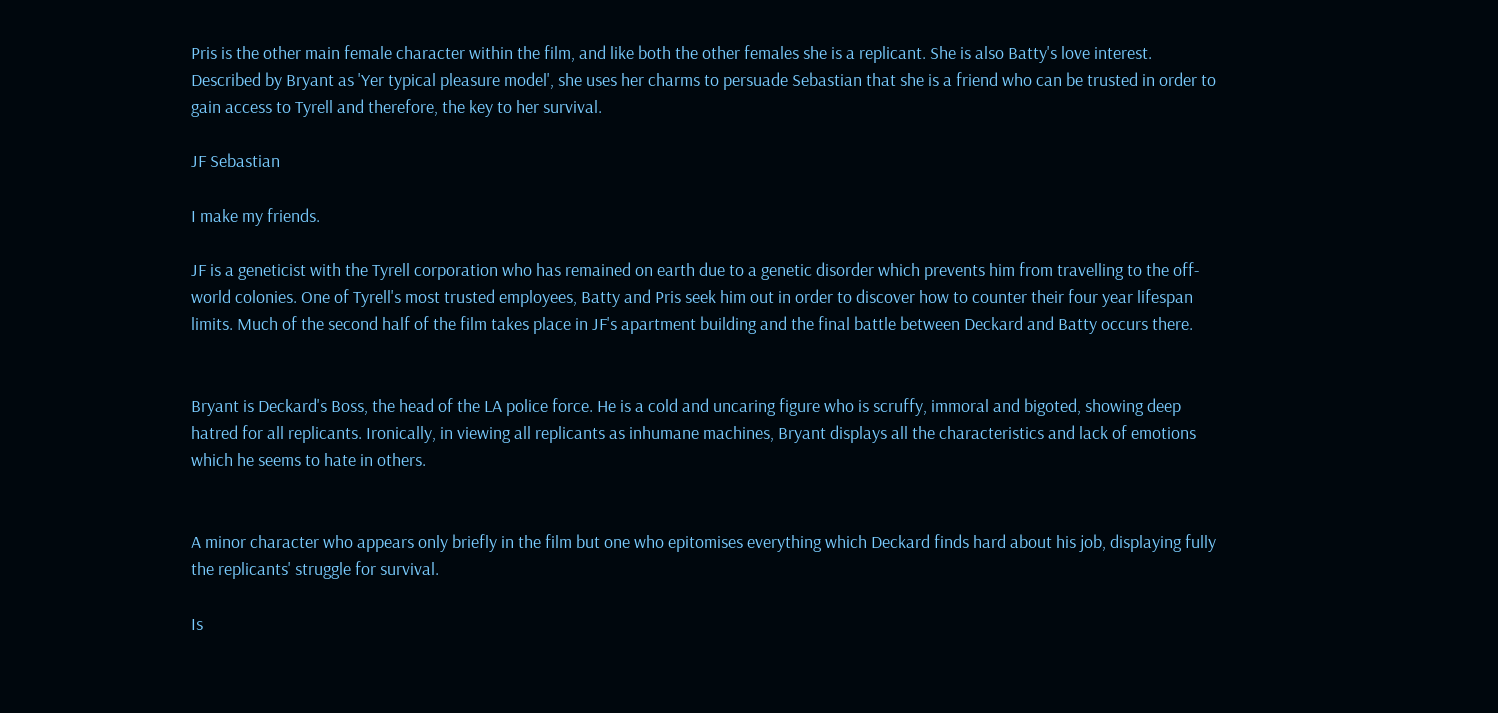Pris is the other main female character within the film, and like both the other females she is a replicant. She is also Batty's love interest. Described by Bryant as 'Yer typical pleasure model', she uses her charms to persuade Sebastian that she is a friend who can be trusted in order to gain access to Tyrell and therefore, the key to her survival.

JF Sebastian

I make my friends.

JF is a geneticist with the Tyrell corporation who has remained on earth due to a genetic disorder which prevents him from travelling to the off-world colonies. One of Tyrell's most trusted employees, Batty and Pris seek him out in order to discover how to counter their four year lifespan limits. Much of the second half of the film takes place in JF's apartment building and the final battle between Deckard and Batty occurs there.


Bryant is Deckard's Boss, the head of the LA police force. He is a cold and uncaring figure who is scruffy, immoral and bigoted, showing deep hatred for all replicants. Ironically, in viewing all replicants as inhumane machines, Bryant displays all the characteristics and lack of emotions which he seems to hate in others.


A minor character who appears only briefly in the film but one who epitomises everything which Deckard finds hard about his job, displaying fully the replicants' struggle for survival.

Is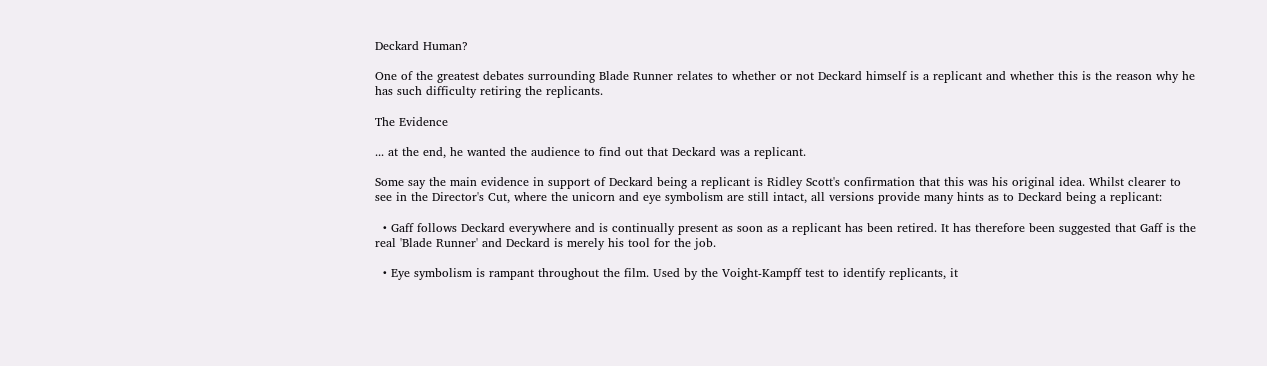Deckard Human?

One of the greatest debates surrounding Blade Runner relates to whether or not Deckard himself is a replicant and whether this is the reason why he has such difficulty retiring the replicants.

The Evidence

... at the end, he wanted the audience to find out that Deckard was a replicant.

Some say the main evidence in support of Deckard being a replicant is Ridley Scott's confirmation that this was his original idea. Whilst clearer to see in the Director's Cut, where the unicorn and eye symbolism are still intact, all versions provide many hints as to Deckard being a replicant:

  • Gaff follows Deckard everywhere and is continually present as soon as a replicant has been retired. It has therefore been suggested that Gaff is the real 'Blade Runner' and Deckard is merely his tool for the job.

  • Eye symbolism is rampant throughout the film. Used by the Voight-Kampff test to identify replicants, it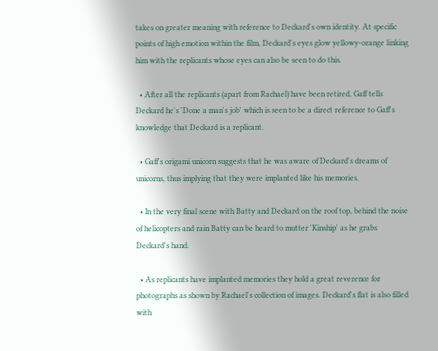takes on greater meaning with reference to Deckard's own identity. At specific points of high emotion within the film, Deckard's eyes glow yellowy-orange linking him with the replicants whose eyes can also be seen to do this.

  • After all the replicants (apart from Rachael) have been retired, Gaff tells Deckard he's 'Done a man's job' which is seen to be a direct reference to Gaff's knowledge that Deckard is a replicant.

  • Gaff's origami unicorn suggests that he was aware of Deckard's dreams of unicorns, thus implying that they were implanted like his memories.

  • In the very final scene with Batty and Deckard on the roof top, behind the noise of helicopters and rain Batty can be heard to mutter 'Kinship' as he grabs Deckard's hand.

  • As replicants have implanted memories they hold a great reverence for photographs as shown by Rachael's collection of images. Deckard's flat is also filled with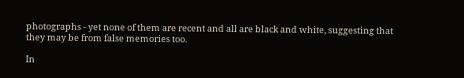photographs - yet none of them are recent and all are black and white, suggesting that they may be from false memories too.

In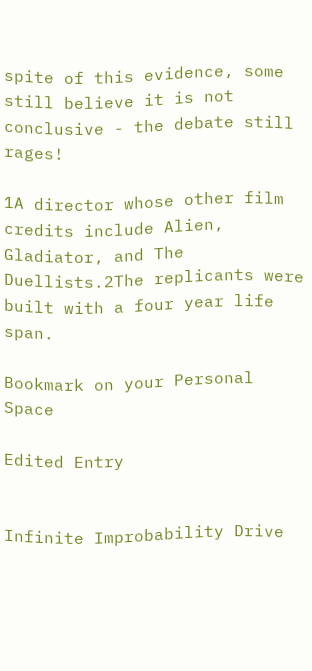spite of this evidence, some still believe it is not conclusive - the debate still rages!

1A director whose other film credits include Alien, Gladiator, and The Duellists.2The replicants were built with a four year life span.

Bookmark on your Personal Space

Edited Entry


Infinite Improbability Drive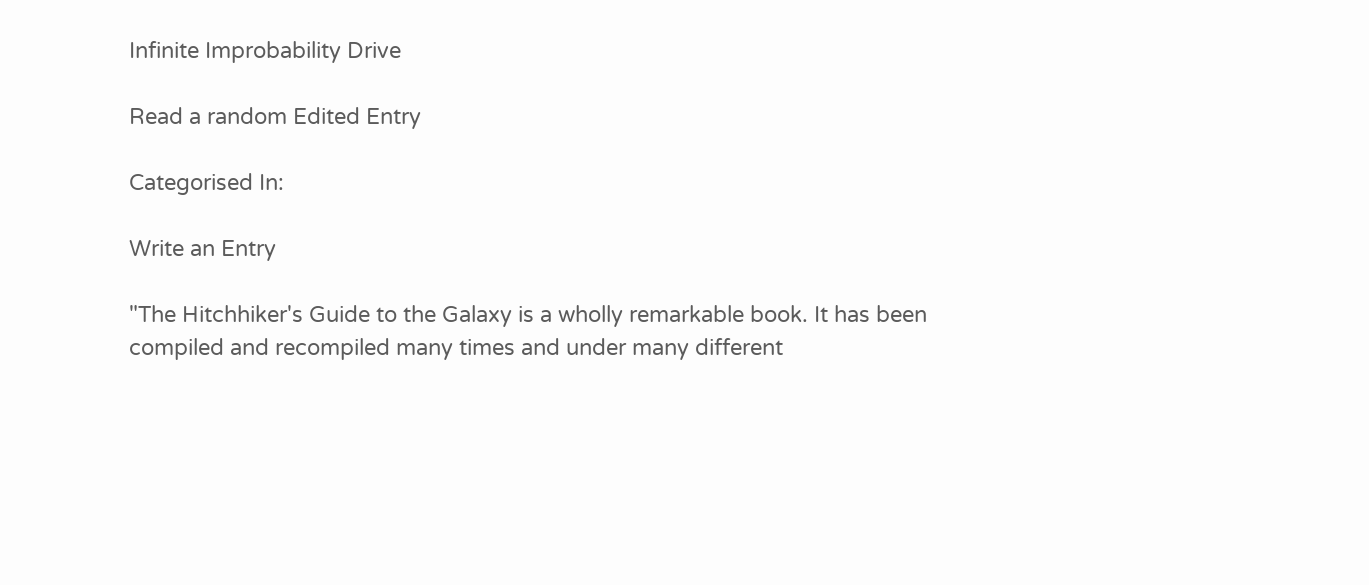Infinite Improbability Drive

Read a random Edited Entry

Categorised In:

Write an Entry

"The Hitchhiker's Guide to the Galaxy is a wholly remarkable book. It has been compiled and recompiled many times and under many different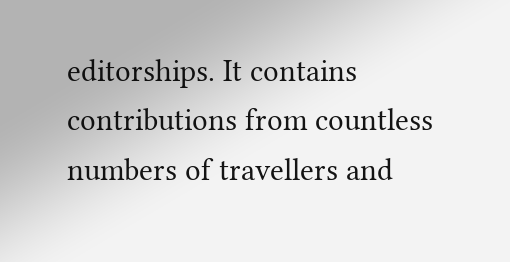editorships. It contains contributions from countless numbers of travellers and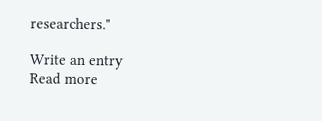researchers."

Write an entry
Read more